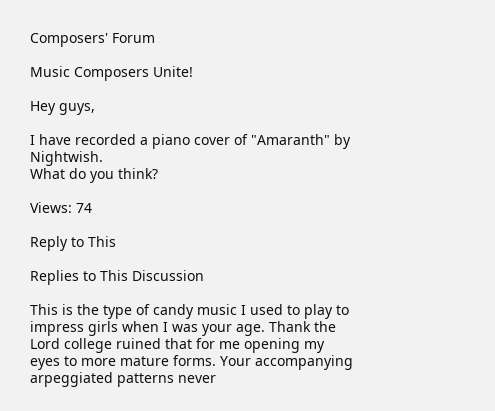Composers' Forum

Music Composers Unite!

Hey guys,

I have recorded a piano cover of "Amaranth" by Nightwish.
What do you think?

Views: 74

Reply to This

Replies to This Discussion

This is the type of candy music I used to play to impress girls when I was your age. Thank the Lord college ruined that for me opening my eyes to more mature forms. Your accompanying arpeggiated patterns never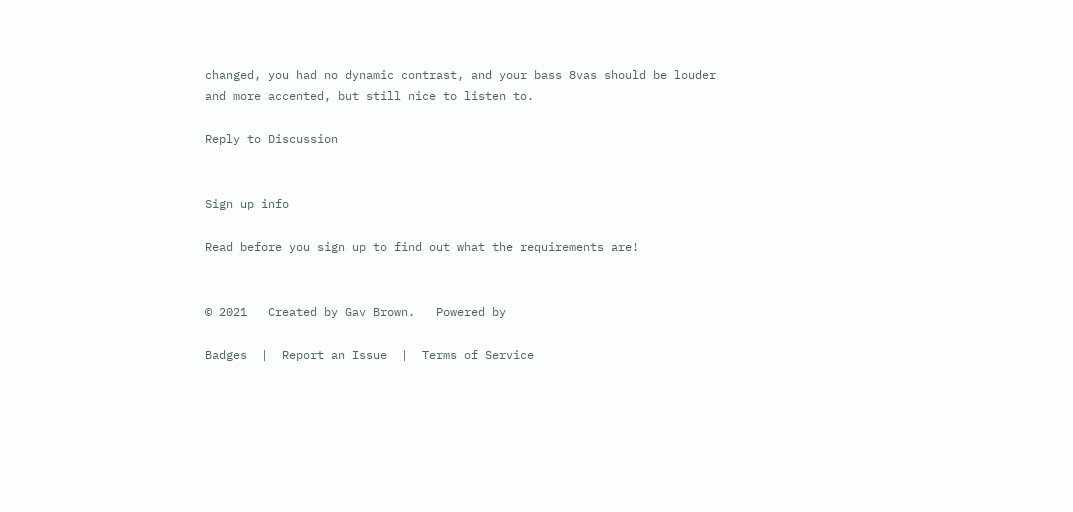changed, you had no dynamic contrast, and your bass 8vas should be louder and more accented, but still nice to listen to.

Reply to Discussion


Sign up info

Read before you sign up to find out what the requirements are!


© 2021   Created by Gav Brown.   Powered by

Badges  |  Report an Issue  |  Terms of Service